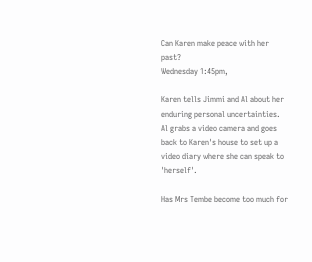Can Karen make peace with her past?
Wednesday 1:45pm,

Karen tells Jimmi and Al about her enduring personal uncertainties. Al grabs a video camera and goes back to Karen's house to set up a video diary where she can speak to 'herself'.

Has Mrs Tembe become too much for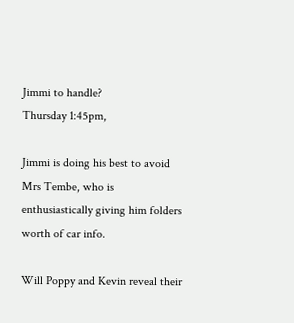Jimmi to handle?
Thursday 1:45pm,

Jimmi is doing his best to avoid Mrs Tembe, who is enthusiastically giving him folders worth of car info.

Will Poppy and Kevin reveal their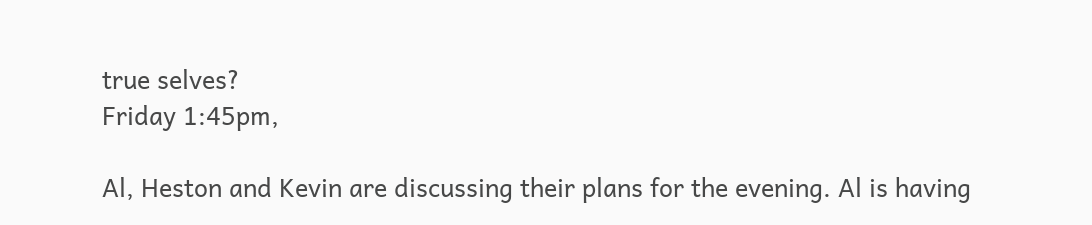true selves?
Friday 1:45pm,

Al, Heston and Kevin are discussing their plans for the evening. Al is having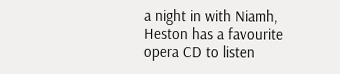a night in with Niamh, Heston has a favourite opera CD to listen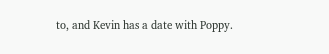to, and Kevin has a date with Poppy.